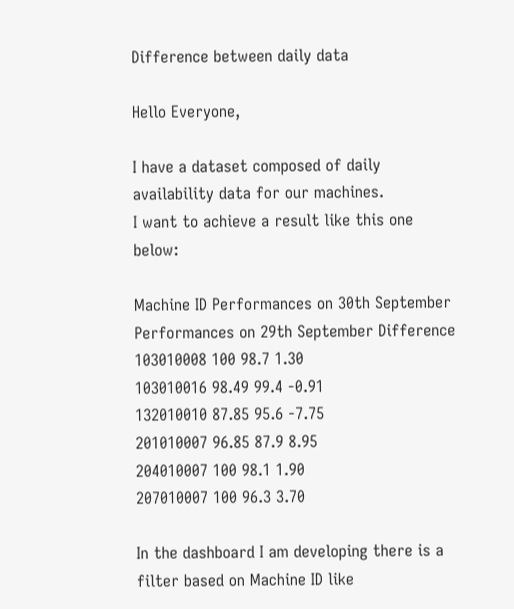Difference between daily data

Hello Everyone,

I have a dataset composed of daily availability data for our machines.
I want to achieve a result like this one below:

Machine ID Performances on 30th September Performances on 29th September Difference
103010008 100 98.7 1.30
103010016 98.49 99.4 -0.91
132010010 87.85 95.6 -7.75
201010007 96.85 87.9 8.95
204010007 100 98.1 1.90
207010007 100 96.3 3.70

In the dashboard I am developing there is a filter based on Machine ID like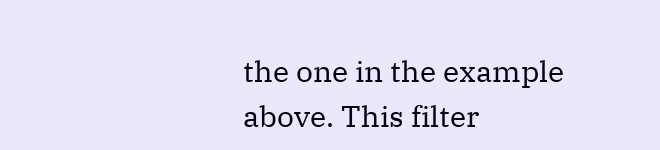the one in the example above. This filter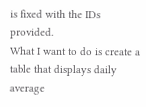is fixed with the IDs provided.
What I want to do is create a table that displays daily average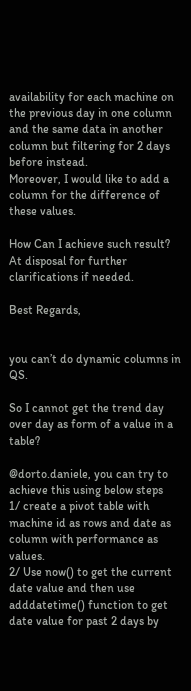availability for each machine on the previous day in one column and the same data in another column but filtering for 2 days before instead.
Moreover, I would like to add a column for the difference of these values.

How Can I achieve such result?
At disposal for further clarifications if needed.

Best Regards,


you can’t do dynamic columns in QS.

So I cannot get the trend day over day as form of a value in a table?

@dorto.daniele, you can try to achieve this using below steps
1/ create a pivot table with machine id as rows and date as column with performance as values.
2/ Use now() to get the current date value and then use adddatetime() function to get date value for past 2 days by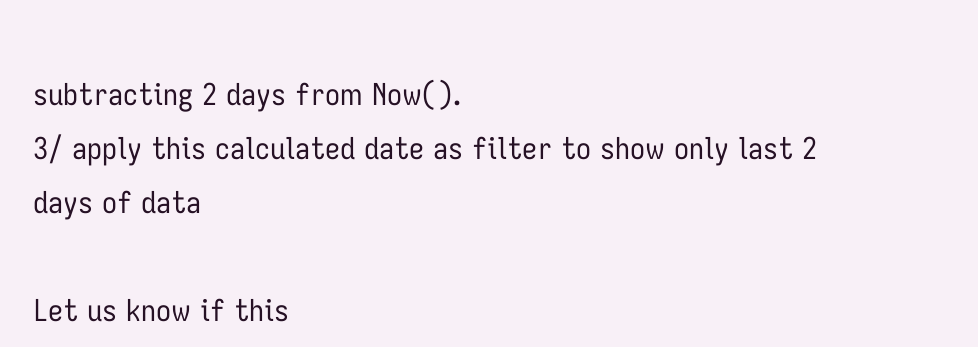subtracting 2 days from Now().
3/ apply this calculated date as filter to show only last 2 days of data

Let us know if this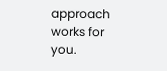approach works for you.